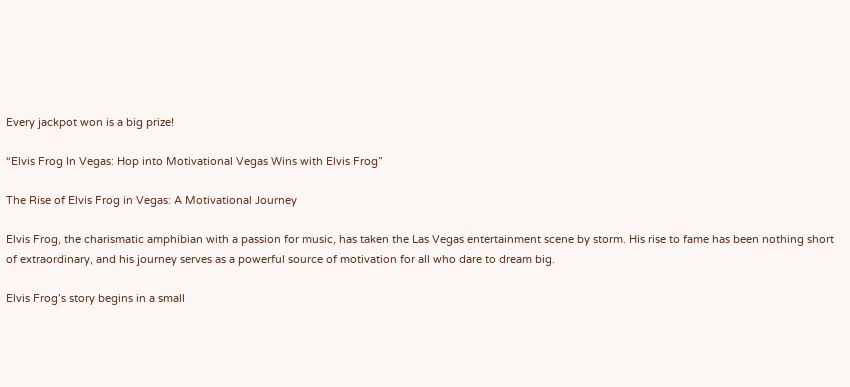Every jackpot won is a big prize!

“Elvis Frog In Vegas: Hop into Motivational Vegas Wins with Elvis Frog”

The Rise of Elvis Frog in Vegas: A Motivational Journey

Elvis Frog, the charismatic amphibian with a passion for music, has taken the Las Vegas entertainment scene by storm. His rise to fame has been nothing short of extraordinary, and his journey serves as a powerful source of motivation for all who dare to dream big.

Elvis Frog’s story begins in a small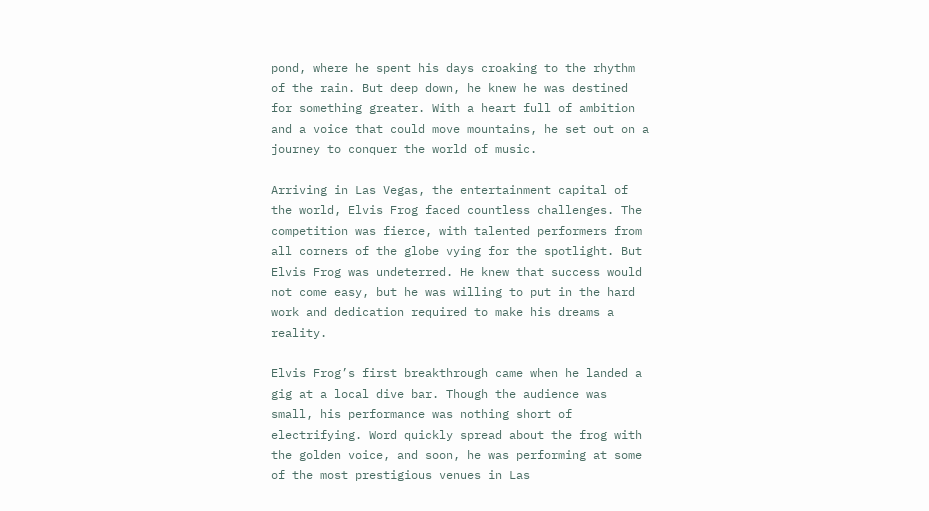pond, where he spent his days croaking to the rhythm of the rain. But deep down, he knew he was destined for something greater. With a heart full of ambition and a voice that could move mountains, he set out on a journey to conquer the world of music.

Arriving in Las Vegas, the entertainment capital of the world, Elvis Frog faced countless challenges. The competition was fierce, with talented performers from all corners of the globe vying for the spotlight. But Elvis Frog was undeterred. He knew that success would not come easy, but he was willing to put in the hard work and dedication required to make his dreams a reality.

Elvis Frog’s first breakthrough came when he landed a gig at a local dive bar. Though the audience was small, his performance was nothing short of electrifying. Word quickly spread about the frog with the golden voice, and soon, he was performing at some of the most prestigious venues in Las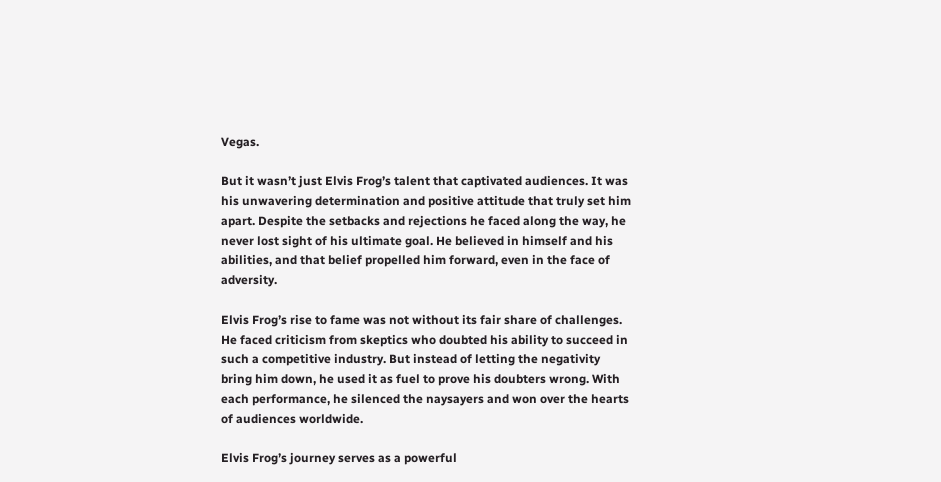Vegas.

But it wasn’t just Elvis Frog’s talent that captivated audiences. It was his unwavering determination and positive attitude that truly set him apart. Despite the setbacks and rejections he faced along the way, he never lost sight of his ultimate goal. He believed in himself and his abilities, and that belief propelled him forward, even in the face of adversity.

Elvis Frog’s rise to fame was not without its fair share of challenges. He faced criticism from skeptics who doubted his ability to succeed in such a competitive industry. But instead of letting the negativity bring him down, he used it as fuel to prove his doubters wrong. With each performance, he silenced the naysayers and won over the hearts of audiences worldwide.

Elvis Frog’s journey serves as a powerful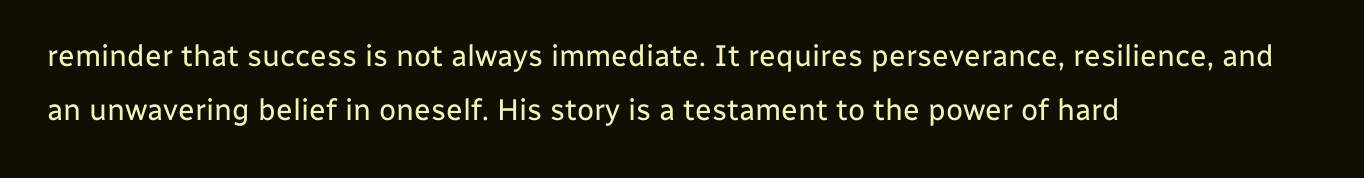reminder that success is not always immediate. It requires perseverance, resilience, and an unwavering belief in oneself. His story is a testament to the power of hard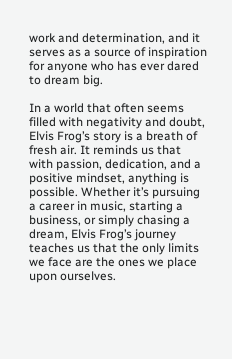work and determination, and it serves as a source of inspiration for anyone who has ever dared to dream big.

In a world that often seems filled with negativity and doubt, Elvis Frog’s story is a breath of fresh air. It reminds us that with passion, dedication, and a positive mindset, anything is possible. Whether it’s pursuing a career in music, starting a business, or simply chasing a dream, Elvis Frog’s journey teaches us that the only limits we face are the ones we place upon ourselves.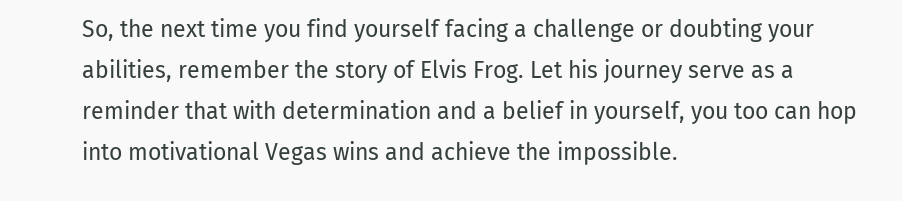So, the next time you find yourself facing a challenge or doubting your abilities, remember the story of Elvis Frog. Let his journey serve as a reminder that with determination and a belief in yourself, you too can hop into motivational Vegas wins and achieve the impossible.